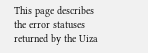This page describes the error statuses returned by the Uiza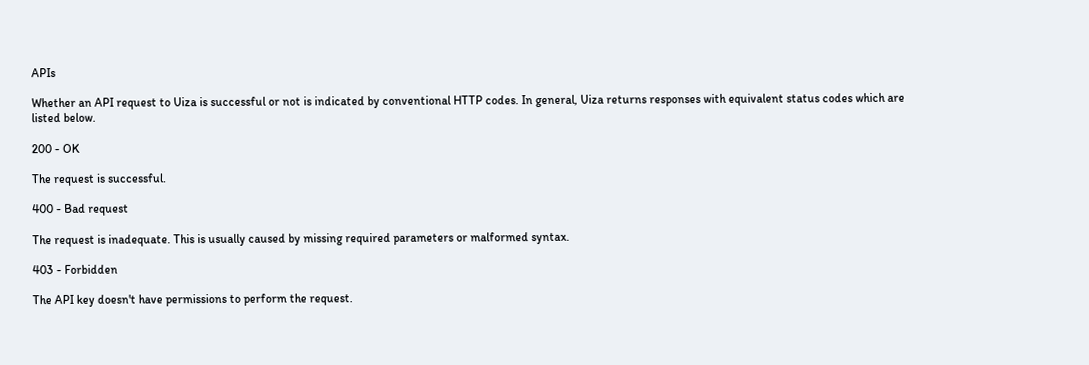APIs

Whether an API request to Uiza is successful or not is indicated by conventional HTTP codes. In general, Uiza returns responses with equivalent status codes which are listed below.

200 - OK

The request is successful.

400 - Bad request

The request is inadequate. This is usually caused by missing required parameters or malformed syntax.

403 - Forbidden

The API key doesn't have permissions to perform the request.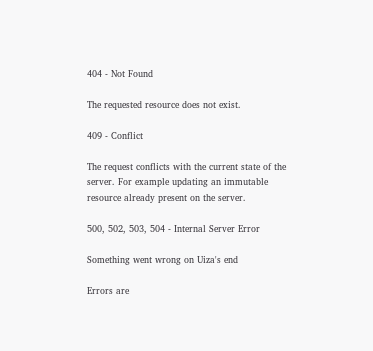404 - Not Found

The requested resource does not exist.

409 - Conflict

The request conflicts with the current state of the server. For example updating an immutable resource already present on the server.

500, 502, 503, 504 - Internal Server Error

Something went wrong on Uiza's end

Errors are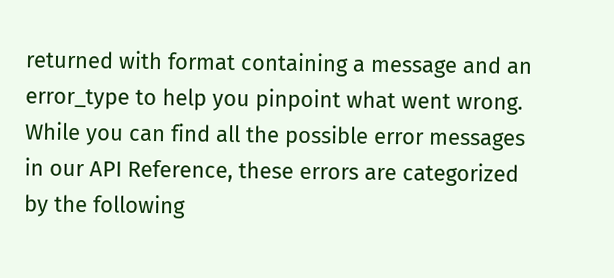returned with format containing a message and an error_type to help you pinpoint what went wrong. While you can find all the possible error messages in our API Reference, these errors are categorized by the following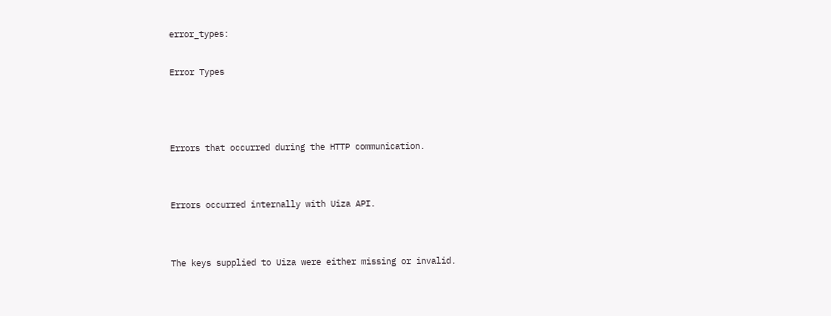error_types:

Error Types



Errors that occurred during the HTTP communication.


Errors occurred internally with Uiza API.


The keys supplied to Uiza were either missing or invalid.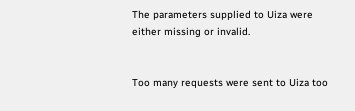The parameters supplied to Uiza were either missing or invalid.


Too many requests were sent to Uiza too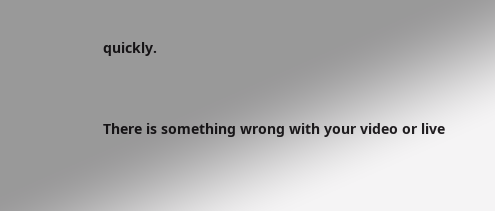quickly.


There is something wrong with your video or live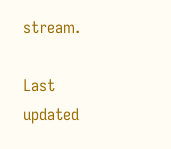stream.

Last updated